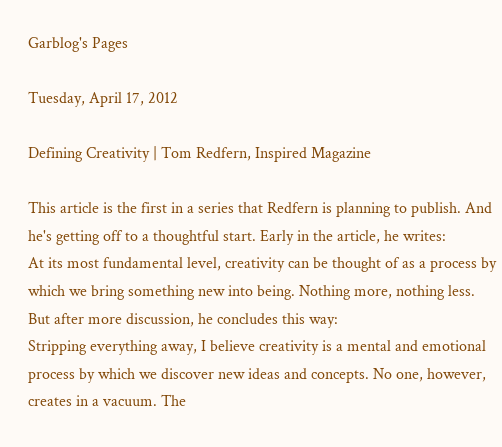Garblog's Pages

Tuesday, April 17, 2012

Defining Creativity | Tom Redfern, Inspired Magazine

This article is the first in a series that Redfern is planning to publish. And he's getting off to a thoughtful start. Early in the article, he writes:
At its most fundamental level, creativity can be thought of as a process by which we bring something new into being. Nothing more, nothing less.
But after more discussion, he concludes this way:
Stripping everything away, I believe creativity is a mental and emotional process by which we discover new ideas and concepts. No one, however, creates in a vacuum. The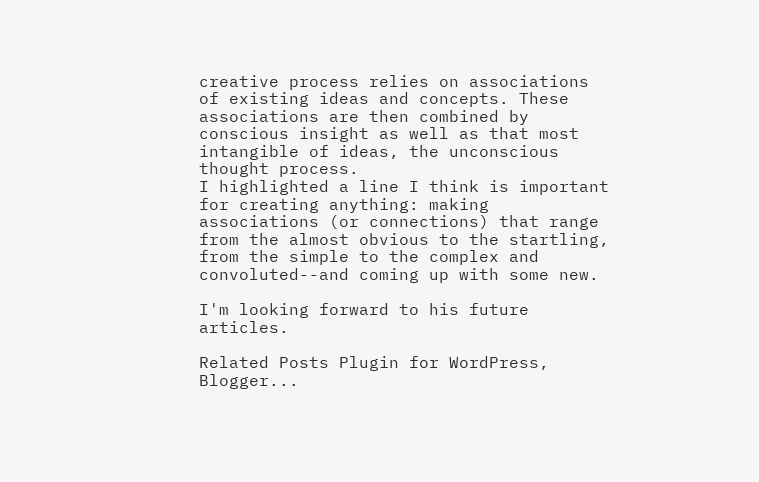creative process relies on associations of existing ideas and concepts. These associations are then combined by conscious insight as well as that most intangible of ideas, the unconscious thought process.
I highlighted a line I think is important for creating anything: making associations (or connections) that range from the almost obvious to the startling, from the simple to the complex and convoluted--and coming up with some new.

I'm looking forward to his future articles.

Related Posts Plugin for WordPress, Blogger...